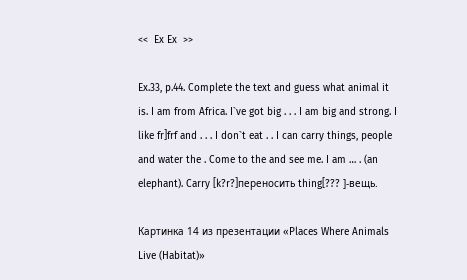<<  Ex Ex  >>

Ex.33, p.44. Complete the text and guess what animal it is. I am from Africa. I`ve got big . . . I am big and strong. I like fr]frf and . . . I don`t eat . . I can carry things, people and water the . Come to the and see me. I am … . (an elephant). Carry [k?r?]переносить thing[??? ]-вещь.

Картинка 14 из презентации «Places Where Animals Live (Habitat)»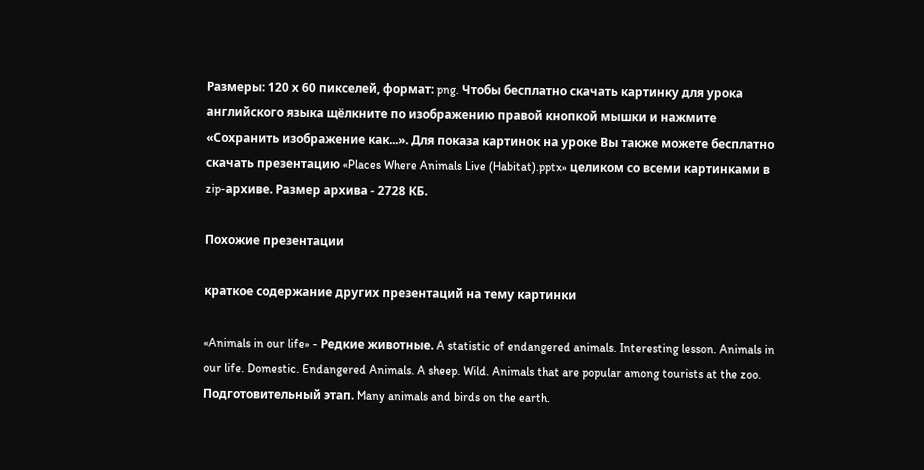Размеры: 120 х 60 пикселей, формат: png. Чтобы бесплатно скачать картинку для урока английского языка щёлкните по изображению правой кнопкой мышки и нажмите «Сохранить изображение как...». Для показа картинок на уроке Вы также можете бесплатно скачать презентацию «Places Where Animals Live (Habitat).pptx» целиком со всеми картинками в zip-архиве. Размер архива - 2728 КБ.

Похожие презентации

краткое содержание других презентаций на тему картинки

«Animals in our life» - Редкие животные. A statistic of endangered animals. Interesting lesson. Animals in our life. Domestic. Endangered Animals. A sheep. Wild. Animals that are popular among tourists at the zoo. Подготовительный этап. Many animals and birds on the earth.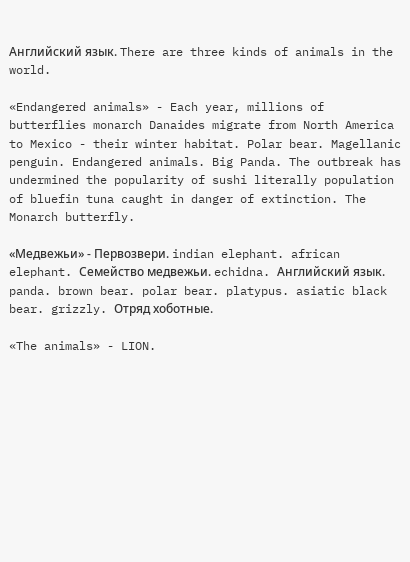Английский язык. There are three kinds of animals in the world.

«Endangered animals» - Each year, millions of butterflies monarch Danaides migrate from North America to Mexico - their winter habitat. Polar bear. Magellanic penguin. Endangered animals. Big Panda. The outbreak has undermined the popularity of sushi literally population of bluefin tuna caught in danger of extinction. The Monarch butterfly.

«Медвежьи» - Первозвери. indian elephant. african elephant. Семейство медвежьи. echidna. Английский язык. panda. brown bear. polar bear. platypus. asiatic black bear. grizzly. Отряд хоботные.

«The animals» - LION.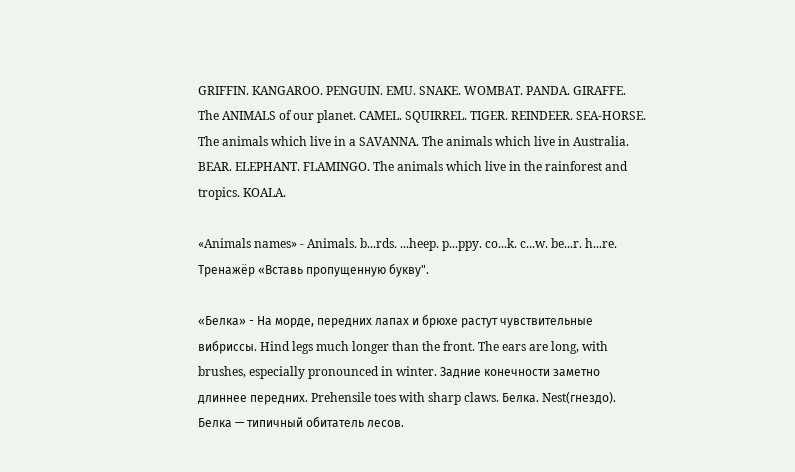GRIFFIN. KANGAROO. PENGUIN. EMU. SNAKE. WOMBAT. PANDA. GIRAFFE. The ANIMALS of our planet. CAMEL. SQUIRREL. TIGER. REINDEER. SEA-HORSE. The animals which live in a SAVANNA. The animals which live in Australia. BEAR. ELEPHANT. FLAMINGO. The animals which live in the rainforest and tropics. KOALA.

«Animals names» - Animals. b...rds. ...heep. p...ppy. co...k. c...w. be...r. h...re. Тренажёр «Вставь пропущенную букву".

«Белка» - На морде, передних лапах и брюхе растут чувствительные вибриссы. Hind legs much longer than the front. The ears are long, with brushes, especially pronounced in winter. Задние конечности заметно длиннее передних. Prehensile toes with sharp claws. Белка. Nest(гнездо). Белка — типичный обитатель лесов.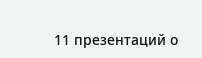11 презентаций о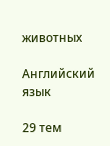животных

Английский язык

29 тем